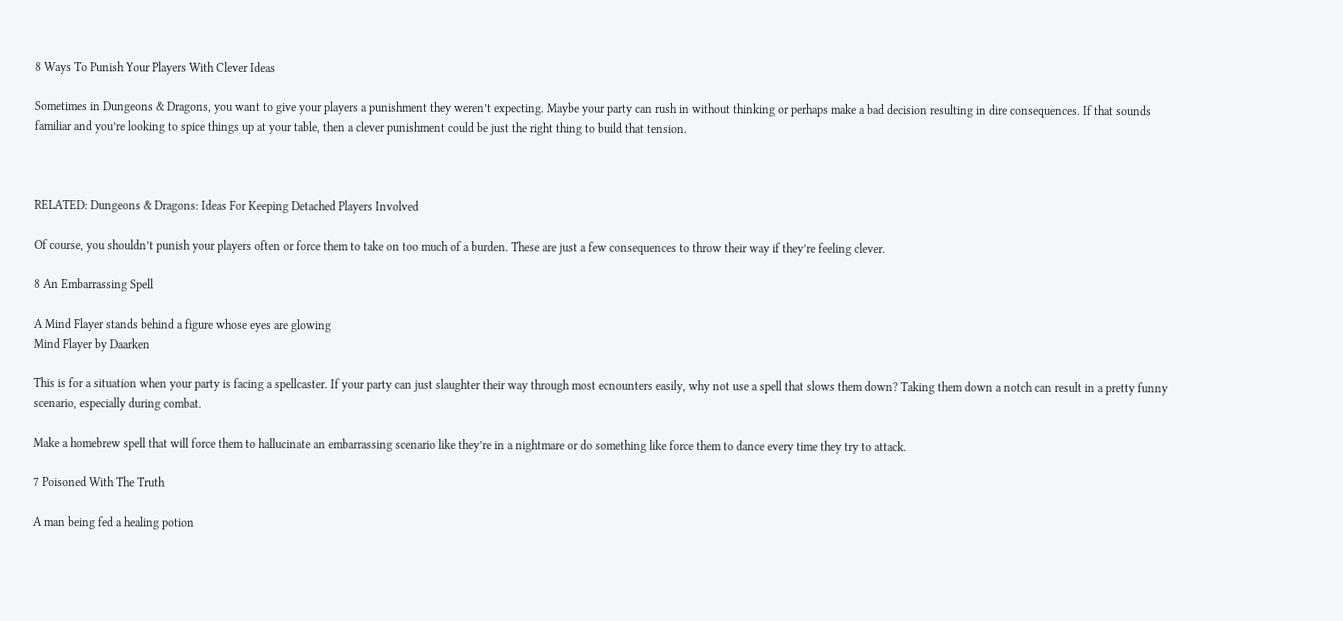8 Ways To Punish Your Players With Clever Ideas

Sometimes in Dungeons & Dragons, you want to give your players a punishment they weren’t expecting. Maybe your party can rush in without thinking or perhaps make a bad decision resulting in dire consequences. If that sounds familiar and you’re looking to spice things up at your table, then a clever punishment could be just the right thing to build that tension.



RELATED: Dungeons & Dragons: Ideas For Keeping Detached Players Involved

Of course, you shouldn’t punish your players often or force them to take on too much of a burden. These are just a few consequences to throw their way if they’re feeling clever.

8 An Embarrassing Spell

A Mind Flayer stands behind a figure whose eyes are glowing
Mind Flayer by Daarken

This is for a situation when your party is facing a spellcaster. If your party can just slaughter their way through most ecnounters easily, why not use a spell that slows them down? Taking them down a notch can result in a pretty funny scenario, especially during combat.

Make a homebrew spell that will force them to hallucinate an embarrassing scenario like they’re in a nightmare or do something like force them to dance every time they try to attack.

7 Poisoned With The Truth

A man being fed a healing potion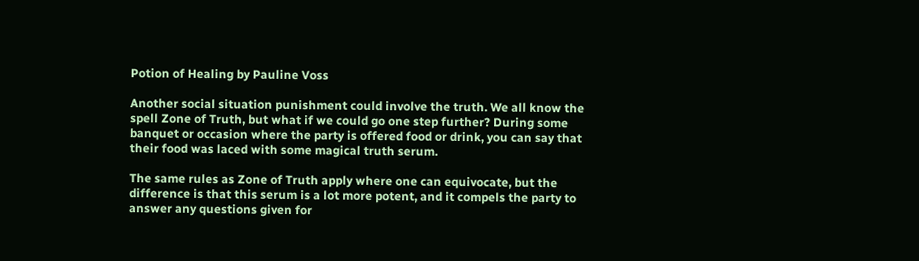Potion of Healing by Pauline Voss

Another social situation punishment could involve the truth. We all know the spell Zone of Truth, but what if we could go one step further? During some banquet or occasion where the party is offered food or drink, you can say that their food was laced with some magical truth serum.

The same rules as Zone of Truth apply where one can equivocate, but the difference is that this serum is a lot more potent, and it compels the party to answer any questions given for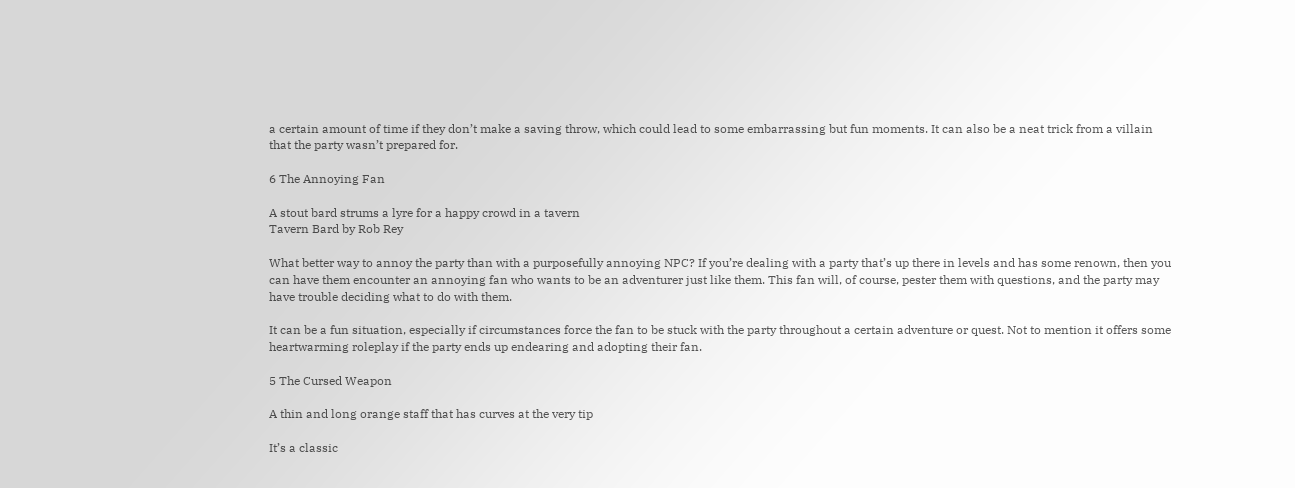a certain amount of time if they don’t make a saving throw, which could lead to some embarrassing but fun moments. It can also be a neat trick from a villain that the party wasn’t prepared for.

6 The Annoying Fan

A stout bard strums a lyre for a happy crowd in a tavern
Tavern Bard by Rob Rey

What better way to annoy the party than with a purposefully annoying NPC? If you’re dealing with a party that’s up there in levels and has some renown, then you can have them encounter an annoying fan who wants to be an adventurer just like them. This fan will, of course, pester them with questions, and the party may have trouble deciding what to do with them.

It can be a fun situation, especially if circumstances force the fan to be stuck with the party throughout a certain adventure or quest. Not to mention it offers some heartwarming roleplay if the party ends up endearing and adopting their fan.

5 The Cursed Weapon

A thin and long orange staff that has curves at the very tip

It’s a classic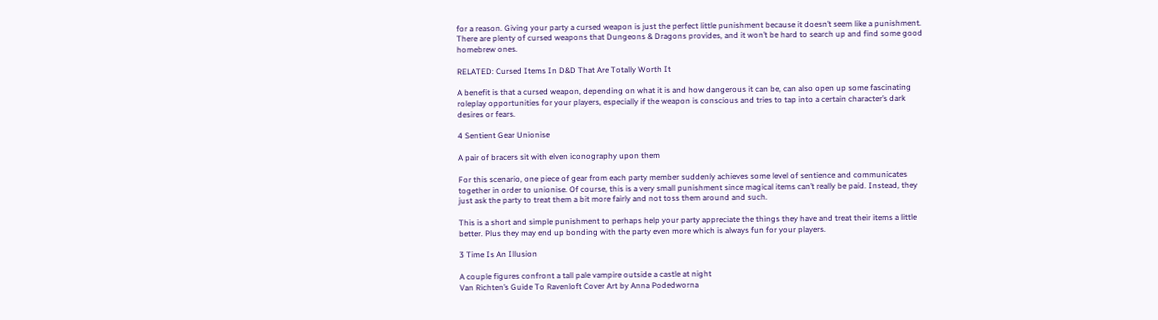for a reason. Giving your party a cursed weapon is just the perfect little punishment because it doesn’t seem like a punishment. There are plenty of cursed weapons that Dungeons & Dragons provides, and it won’t be hard to search up and find some good homebrew ones.

RELATED: Cursed Items In D&D That Are Totally Worth It

A benefit is that a cursed weapon, depending on what it is and how dangerous it can be, can also open up some fascinating roleplay opportunities for your players, especially if the weapon is conscious and tries to tap into a certain character’s dark desires or fears.

4 Sentient Gear Unionise

A pair of bracers sit with elven iconography upon them

For this scenario, one piece of gear from each party member suddenly achieves some level of sentience and communicates together in order to unionise. Of course, this is a very small punishment since magical items can’t really be paid. Instead, they just ask the party to treat them a bit more fairly and not toss them around and such.

This is a short and simple punishment to perhaps help your party appreciate the things they have and treat their items a little better. Plus they may end up bonding with the party even more which is always fun for your players.

3 Time Is An Illusion

A couple figures confront a tall pale vampire outside a castle at night
Van Richten’s Guide To Ravenloft Cover Art by Anna Podedworna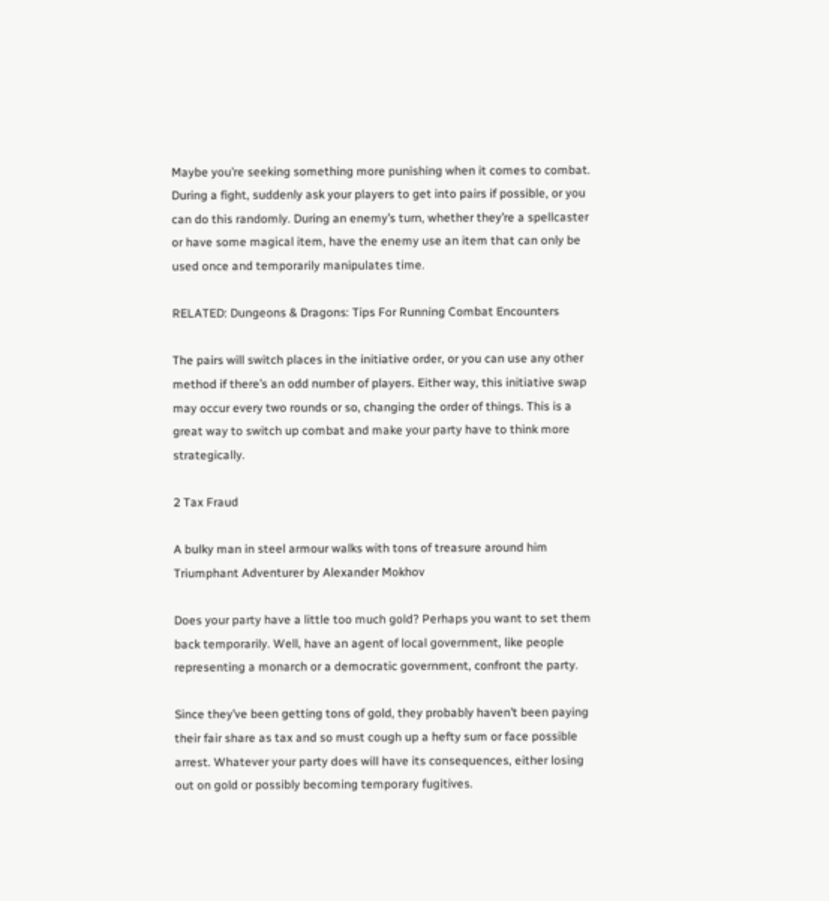Maybe you’re seeking something more punishing when it comes to combat. During a fight, suddenly ask your players to get into pairs if possible, or you can do this randomly. During an enemy’s turn, whether they’re a spellcaster or have some magical item, have the enemy use an item that can only be used once and temporarily manipulates time.

RELATED: Dungeons & Dragons: Tips For Running Combat Encounters

The pairs will switch places in the initiative order, or you can use any other method if there’s an odd number of players. Either way, this initiative swap may occur every two rounds or so, changing the order of things. This is a great way to switch up combat and make your party have to think more strategically.

2 Tax Fraud

A bulky man in steel armour walks with tons of treasure around him
Triumphant Adventurer by Alexander Mokhov

Does your party have a little too much gold? Perhaps you want to set them back temporarily. Well, have an agent of local government, like people representing a monarch or a democratic government, confront the party.

Since they’ve been getting tons of gold, they probably haven’t been paying their fair share as tax and so must cough up a hefty sum or face possible arrest. Whatever your party does will have its consequences, either losing out on gold or possibly becoming temporary fugitives.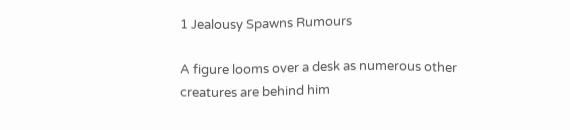1 Jealousy Spawns Rumours

A figure looms over a desk as numerous other creatures are behind him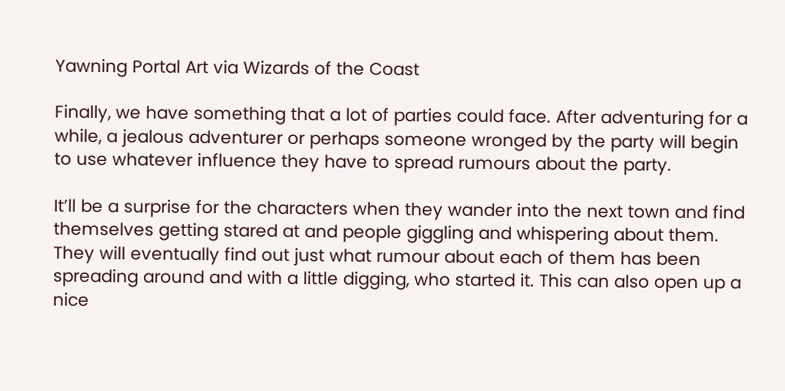Yawning Portal Art via Wizards of the Coast

Finally, we have something that a lot of parties could face. After adventuring for a while, a jealous adventurer or perhaps someone wronged by the party will begin to use whatever influence they have to spread rumours about the party.

It’ll be a surprise for the characters when they wander into the next town and find themselves getting stared at and people giggling and whispering about them. They will eventually find out just what rumour about each of them has been spreading around and with a little digging, who started it. This can also open up a nice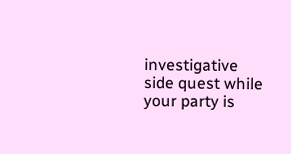investigative side quest while your party is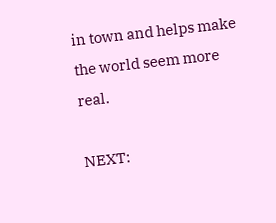in town and helps make the world seem more real.

NEXT: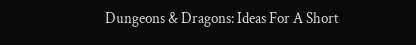Dungeons & Dragons: Ideas For A Short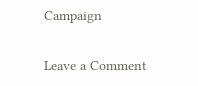Campaign

Leave a Comment